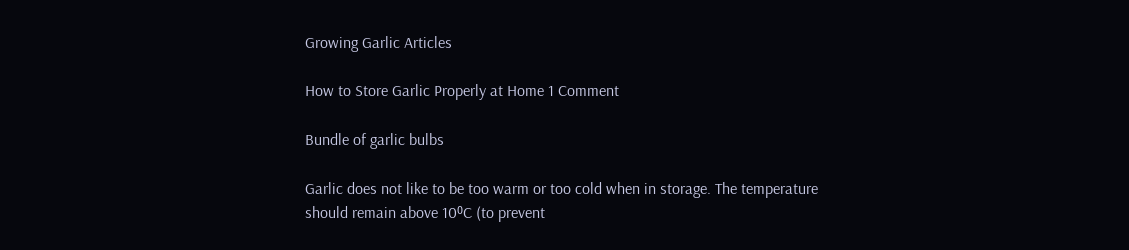Growing Garlic Articles

How to Store Garlic Properly at Home 1 Comment

Bundle of garlic bulbs

Garlic does not like to be too warm or too cold when in storage. The temperature should remain above 10⁰C (to prevent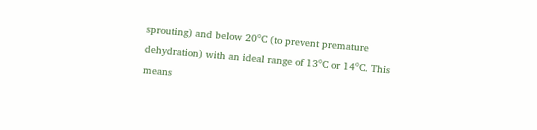sprouting) and below 20⁰C (to prevent premature dehydration) with an ideal range of 13⁰C or 14⁰C. This means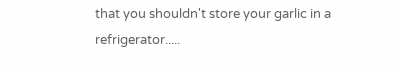that you shouldn't store your garlic in a refrigerator.....